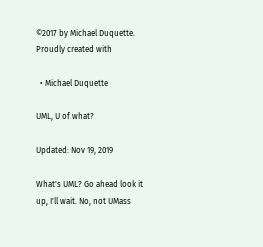©2017 by Michael Duquette. Proudly created with

  • Michael Duquette

UML, U of what?

Updated: Nov 19, 2019

What's UML? Go ahead look it up, I'll wait. No, not UMass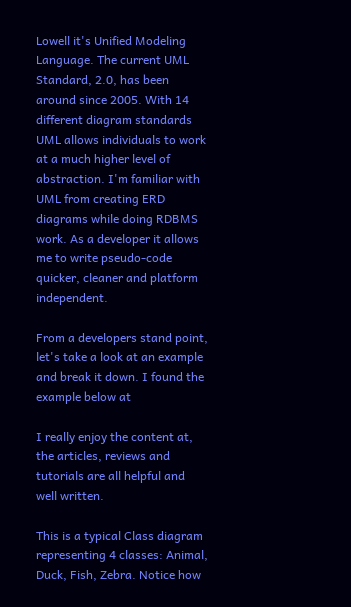Lowell it's Unified Modeling Language. The current UML Standard, 2.0, has been around since 2005. With 14 different diagram standards UML allows individuals to work at a much higher level of abstraction. I'm familiar with UML from creating ERD diagrams while doing RDBMS work. As a developer it allows me to write pseudo-code quicker, cleaner and platform independent.

From a developers stand point, let's take a look at an example and break it down. I found the example below at

I really enjoy the content at, the articles, reviews and tutorials are all helpful and well written.

This is a typical Class diagram representing 4 classes: Animal, Duck, Fish, Zebra. Notice how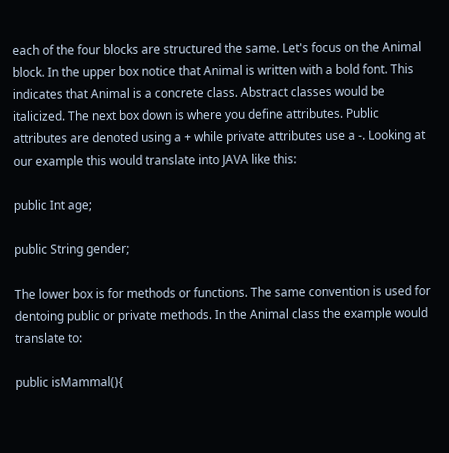each of the four blocks are structured the same. Let's focus on the Animal block. In the upper box notice that Animal is written with a bold font. This indicates that Animal is a concrete class. Abstract classes would be italicized. The next box down is where you define attributes. Public attributes are denoted using a + while private attributes use a -. Looking at our example this would translate into JAVA like this:

public Int age;

public String gender;

The lower box is for methods or functions. The same convention is used for dentoing public or private methods. In the Animal class the example would translate to:

public isMammal(){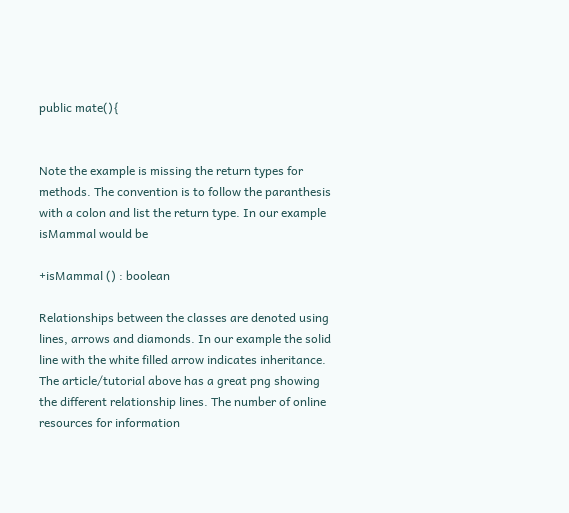public mate(){


Note the example is missing the return types for methods. The convention is to follow the paranthesis with a colon and list the return type. In our example isMammal would be

+isMammal () : boolean

Relationships between the classes are denoted using lines, arrows and diamonds. In our example the solid line with the white filled arrow indicates inheritance. The article/tutorial above has a great png showing the different relationship lines. The number of online resources for information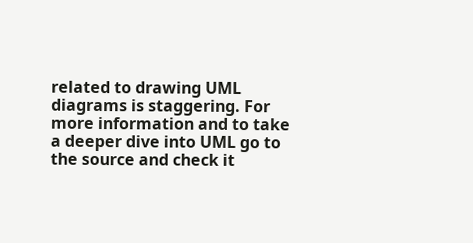related to drawing UML diagrams is staggering. For more information and to take a deeper dive into UML go to the source and check it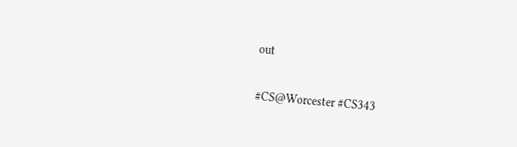out

#CS@Worcester #CS343